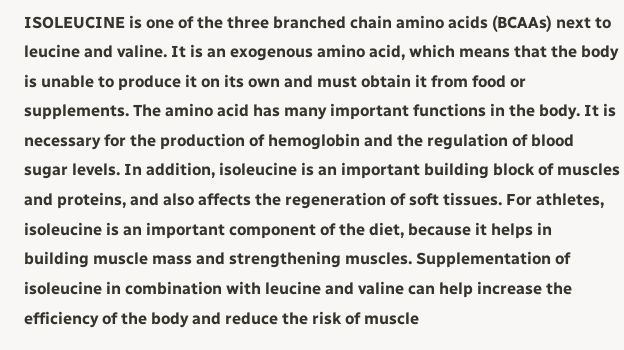ISOLEUCINE is one of the three branched chain amino acids (BCAAs) next to leucine and valine. It is an exogenous amino acid, which means that the body is unable to produce it on its own and must obtain it from food or supplements. The amino acid has many important functions in the body. It is necessary for the production of hemoglobin and the regulation of blood sugar levels. In addition, isoleucine is an important building block of muscles and proteins, and also affects the regeneration of soft tissues. For athletes, isoleucine is an important component of the diet, because it helps in building muscle mass and strengthening muscles. Supplementation of isoleucine in combination with leucine and valine can help increase the efficiency of the body and reduce the risk of muscle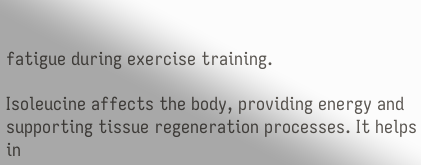fatigue during exercise training.

Isoleucine affects the body, providing energy and supporting tissue regeneration processes. It helps in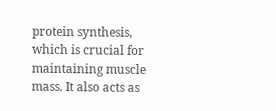protein synthesis, which is crucial for maintaining muscle mass. It also acts as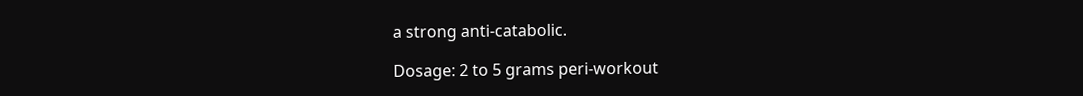a strong anti-catabolic.

Dosage: 2 to 5 grams peri-workout